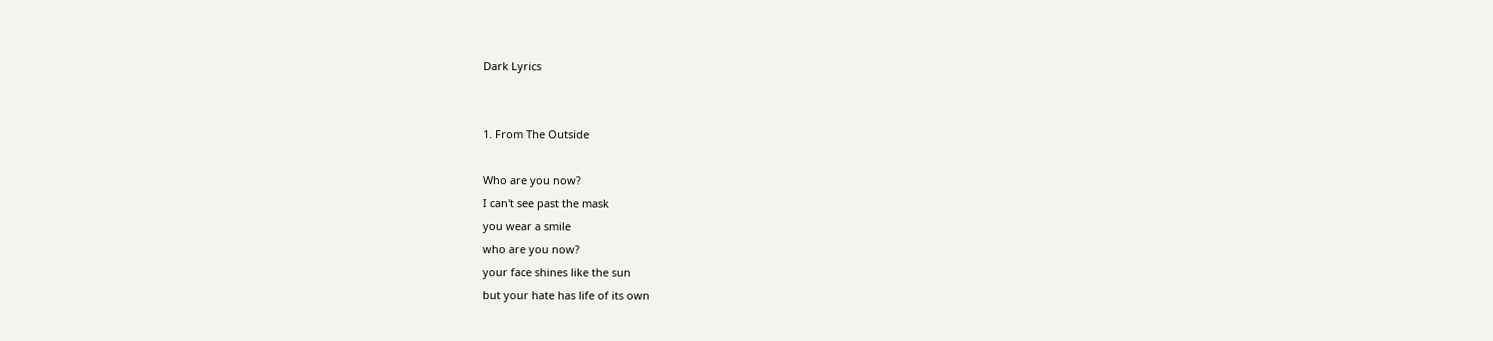Dark Lyrics


1. From The Outside

Who are you now?
I can't see past the mask
you wear a smile
who are you now?
your face shines like the sun
but your hate has life of its own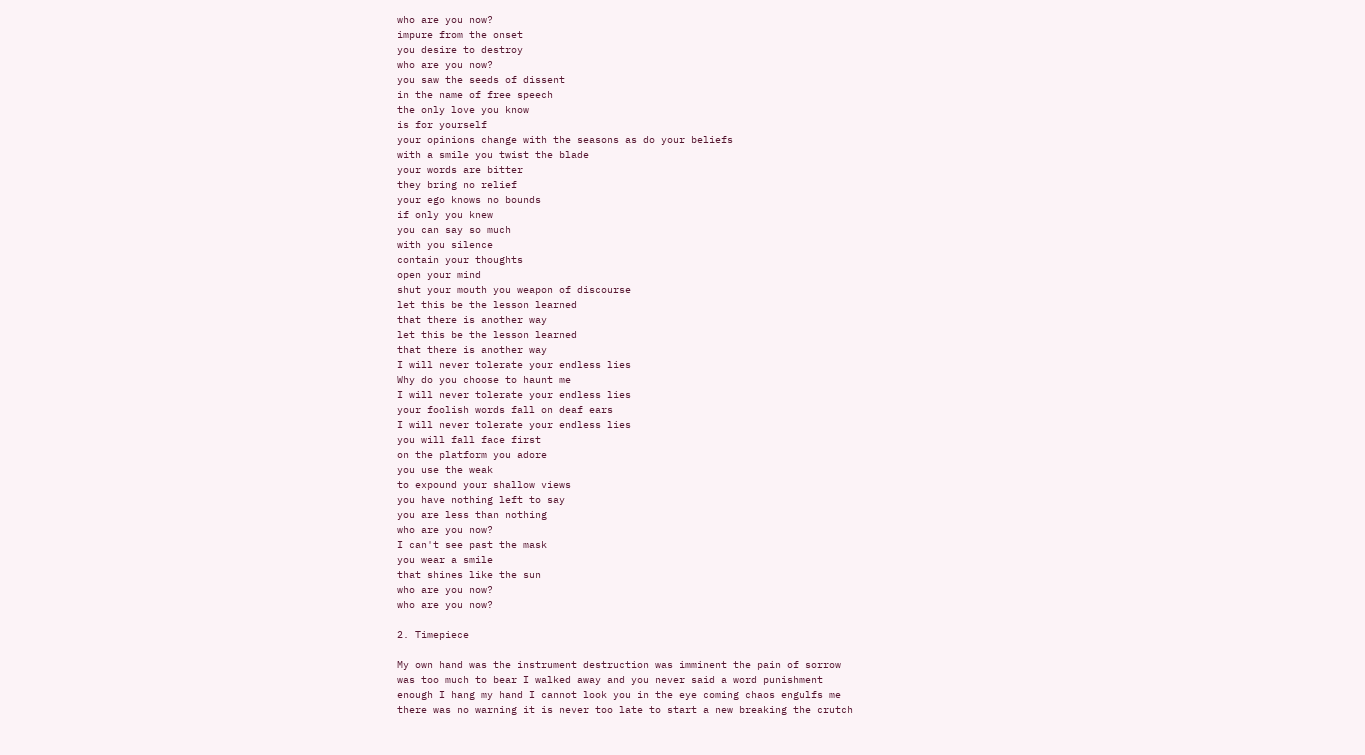who are you now?
impure from the onset
you desire to destroy
who are you now?
you saw the seeds of dissent
in the name of free speech
the only love you know
is for yourself
your opinions change with the seasons as do your beliefs
with a smile you twist the blade
your words are bitter
they bring no relief
your ego knows no bounds
if only you knew
you can say so much
with you silence
contain your thoughts
open your mind
shut your mouth you weapon of discourse
let this be the lesson learned
that there is another way
let this be the lesson learned
that there is another way
I will never tolerate your endless lies
Why do you choose to haunt me
I will never tolerate your endless lies
your foolish words fall on deaf ears
I will never tolerate your endless lies
you will fall face first
on the platform you adore
you use the weak
to expound your shallow views
you have nothing left to say
you are less than nothing
who are you now?
I can't see past the mask
you wear a smile
that shines like the sun
who are you now?
who are you now?

2. Timepiece

My own hand was the instrument destruction was imminent the pain of sorrow
was too much to bear I walked away and you never said a word punishment
enough I hang my hand I cannot look you in the eye coming chaos engulfs me
there was no warning it is never too late to start a new breaking the crutch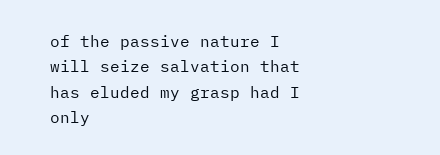of the passive nature I will seize salvation that has eluded my grasp had I
only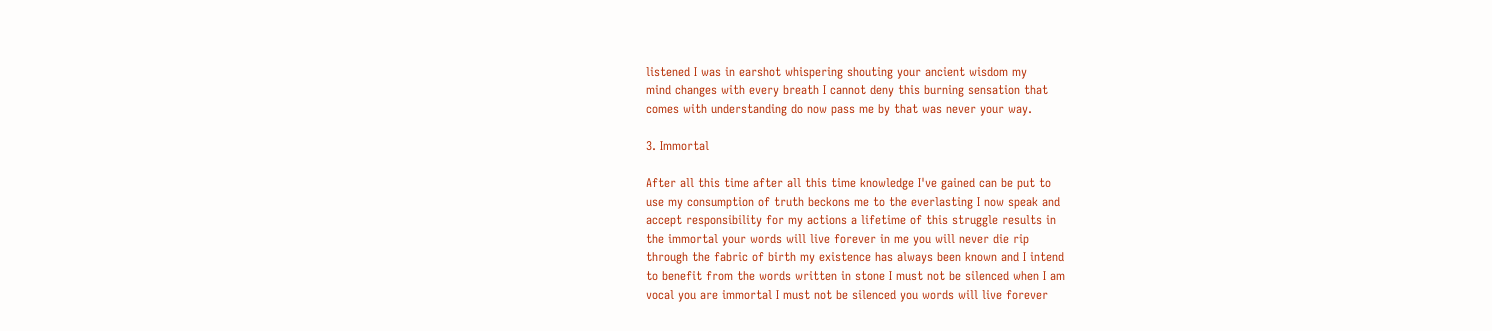listened I was in earshot whispering shouting your ancient wisdom my
mind changes with every breath I cannot deny this burning sensation that
comes with understanding do now pass me by that was never your way.

3. Immortal

After all this time after all this time knowledge I've gained can be put to
use my consumption of truth beckons me to the everlasting I now speak and
accept responsibility for my actions a lifetime of this struggle results in
the immortal your words will live forever in me you will never die rip
through the fabric of birth my existence has always been known and I intend
to benefit from the words written in stone I must not be silenced when I am
vocal you are immortal I must not be silenced you words will live forever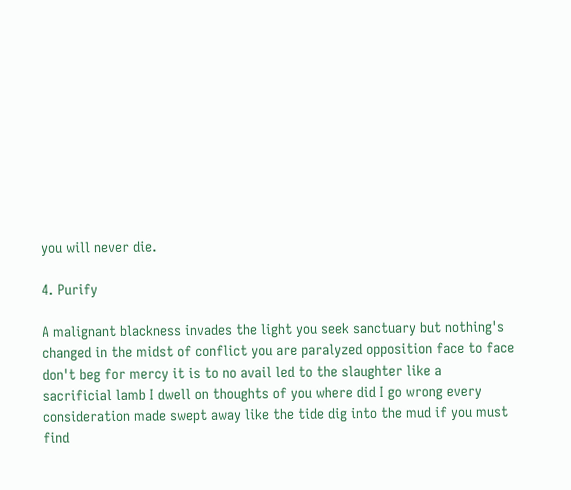you will never die.

4. Purify

A malignant blackness invades the light you seek sanctuary but nothing's
changed in the midst of conflict you are paralyzed opposition face to face
don't beg for mercy it is to no avail led to the slaughter like a
sacrificial lamb I dwell on thoughts of you where did I go wrong every
consideration made swept away like the tide dig into the mud if you must
find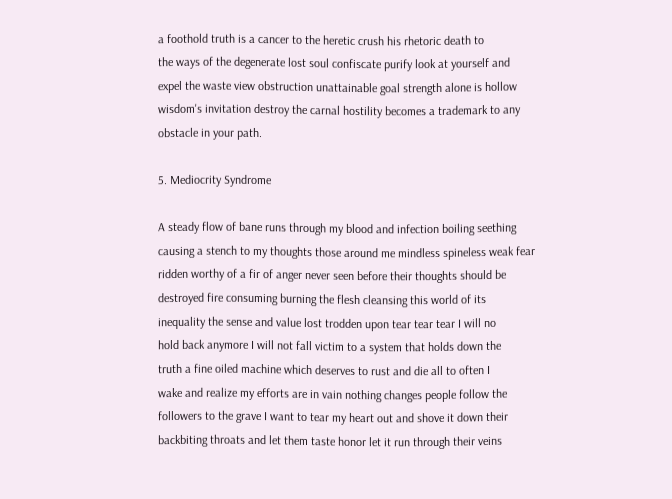a foothold truth is a cancer to the heretic crush his rhetoric death to
the ways of the degenerate lost soul confiscate purify look at yourself and
expel the waste view obstruction unattainable goal strength alone is hollow
wisdom's invitation destroy the carnal hostility becomes a trademark to any
obstacle in your path.

5. Mediocrity Syndrome

A steady flow of bane runs through my blood and infection boiling seething
causing a stench to my thoughts those around me mindless spineless weak fear
ridden worthy of a fir of anger never seen before their thoughts should be
destroyed fire consuming burning the flesh cleansing this world of its
inequality the sense and value lost trodden upon tear tear tear I will no
hold back anymore I will not fall victim to a system that holds down the
truth a fine oiled machine which deserves to rust and die all to often I
wake and realize my efforts are in vain nothing changes people follow the
followers to the grave I want to tear my heart out and shove it down their
backbiting throats and let them taste honor let it run through their veins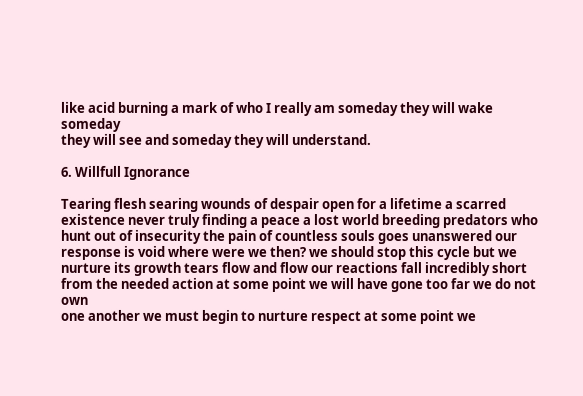like acid burning a mark of who I really am someday they will wake someday
they will see and someday they will understand.

6. Willfull Ignorance

Tearing flesh searing wounds of despair open for a lifetime a scarred
existence never truly finding a peace a lost world breeding predators who
hunt out of insecurity the pain of countless souls goes unanswered our
response is void where were we then? we should stop this cycle but we
nurture its growth tears flow and flow our reactions fall incredibly short
from the needed action at some point we will have gone too far we do not own
one another we must begin to nurture respect at some point we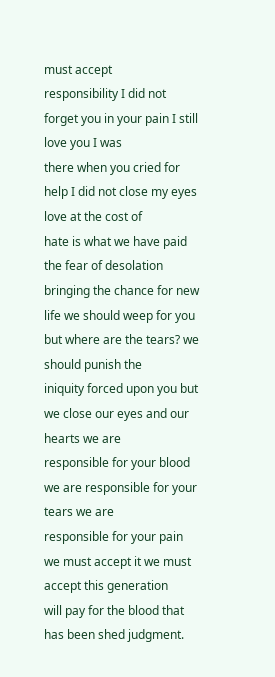must accept
responsibility I did not forget you in your pain I still love you I was
there when you cried for help I did not close my eyes love at the cost of
hate is what we have paid the fear of desolation bringing the chance for new
life we should weep for you but where are the tears? we should punish the
iniquity forced upon you but we close our eyes and our hearts we are
responsible for your blood we are responsible for your tears we are
responsible for your pain we must accept it we must accept this generation
will pay for the blood that has been shed judgment.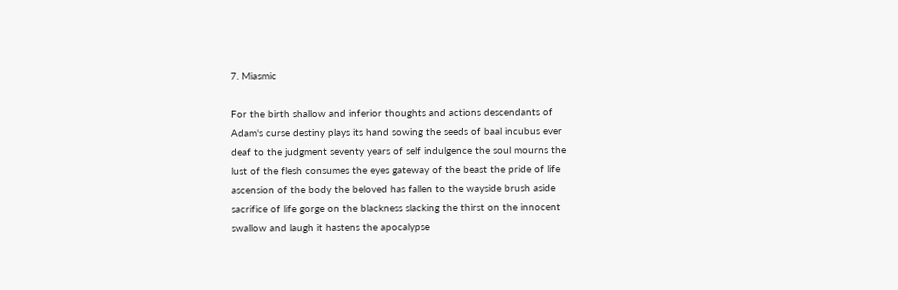7. Miasmic

For the birth shallow and inferior thoughts and actions descendants of
Adam's curse destiny plays its hand sowing the seeds of baal incubus ever
deaf to the judgment seventy years of self indulgence the soul mourns the
lust of the flesh consumes the eyes gateway of the beast the pride of life
ascension of the body the beloved has fallen to the wayside brush aside
sacrifice of life gorge on the blackness slacking the thirst on the innocent
swallow and laugh it hastens the apocalypse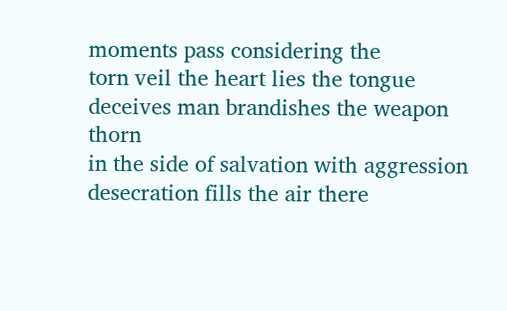moments pass considering the
torn veil the heart lies the tongue deceives man brandishes the weapon thorn
in the side of salvation with aggression desecration fills the air there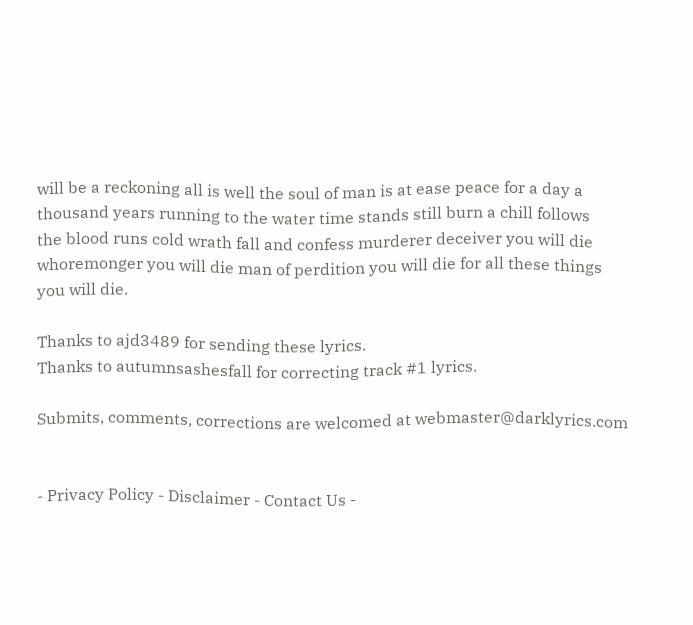will be a reckoning all is well the soul of man is at ease peace for a day a
thousand years running to the water time stands still burn a chill follows
the blood runs cold wrath fall and confess murderer deceiver you will die
whoremonger you will die man of perdition you will die for all these things
you will die.

Thanks to ajd3489 for sending these lyrics.
Thanks to autumnsashesfall for correcting track #1 lyrics.

Submits, comments, corrections are welcomed at webmaster@darklyrics.com


- Privacy Policy - Disclaimer - Contact Us -